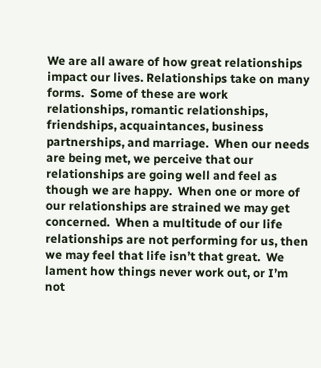We are all aware of how great relationships impact our lives. Relationships take on many forms.  Some of these are work relationships, romantic relationships, friendships, acquaintances, business partnerships, and marriage.  When our needs are being met, we perceive that our relationships are going well and feel as though we are happy.  When one or more of our relationships are strained we may get concerned.  When a multitude of our life relationships are not performing for us, then we may feel that life isn’t that great.  We lament how things never work out, or I’m not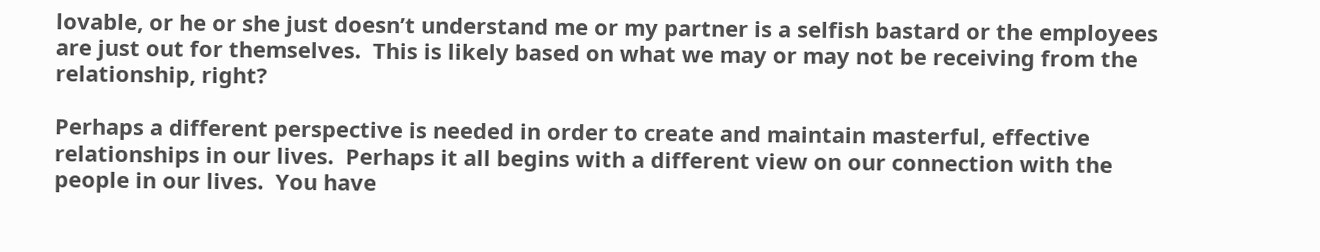lovable, or he or she just doesn’t understand me or my partner is a selfish bastard or the employees are just out for themselves.  This is likely based on what we may or may not be receiving from the relationship, right?

Perhaps a different perspective is needed in order to create and maintain masterful, effective relationships in our lives.  Perhaps it all begins with a different view on our connection with the people in our lives.  You have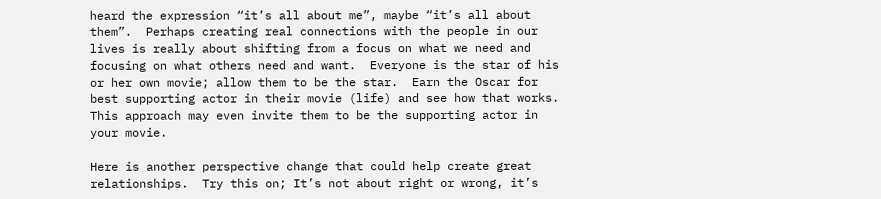heard the expression “it’s all about me”, maybe “it’s all about them”.  Perhaps creating real connections with the people in our lives is really about shifting from a focus on what we need and focusing on what others need and want.  Everyone is the star of his or her own movie; allow them to be the star.  Earn the Oscar for best supporting actor in their movie (life) and see how that works.  This approach may even invite them to be the supporting actor in your movie.

Here is another perspective change that could help create great relationships.  Try this on; It’s not about right or wrong, it’s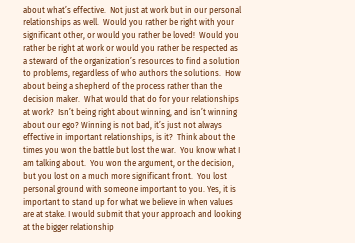about what’s effective.  Not just at work but in our personal relationships as well.  Would you rather be right with your significant other, or would you rather be loved!  Would you rather be right at work or would you rather be respected as a steward of the organization’s resources to find a solution to problems, regardless of who authors the solutions.  How about being a shepherd of the process rather than the decision maker.  What would that do for your relationships at work?  Isn’t being right about winning, and isn’t winning about our ego? Winning is not bad, it’s just not always effective in important relationships, is it?  Think about the times you won the battle but lost the war.  You know what I am talking about.  You won the argument, or the decision, but you lost on a much more significant front.  You lost personal ground with someone important to you. Yes, it is important to stand up for what we believe in when values are at stake. I would submit that your approach and looking at the bigger relationship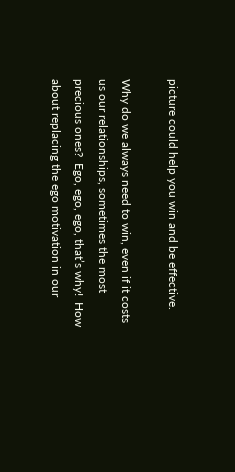picture could help you win and be effective.

Why do we always need to win, even if it costs us our relationships, sometimes the most precious ones?  Ego, ego, ego, that’s why!  How about replacing the ego motivation in our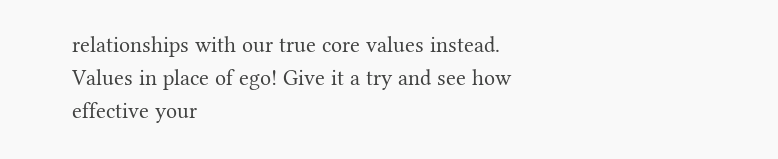relationships with our true core values instead.  Values in place of ego! Give it a try and see how effective your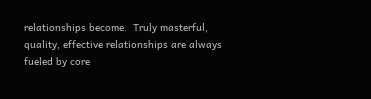relationships become.  Truly masterful, quality, effective relationships are always fueled by core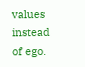values instead of ego.